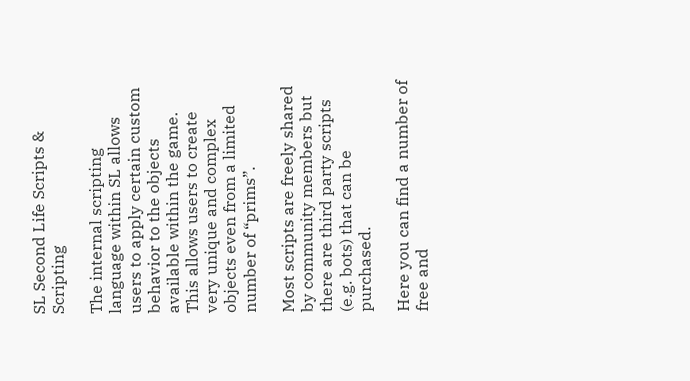SL Second Life Scripts & Scripting

The internal scripting language within SL allows users to apply certain custom behavior to the objects available within the game. This allows users to create very unique and complex objects even from a limited number of “prims”.

Most scripts are freely shared by community members but there are third party scripts (e.g. bots) that can be purchased.

Here you can find a number of free and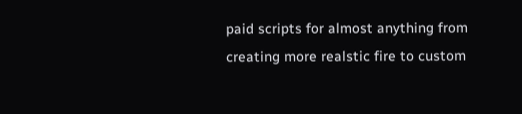paid scripts for almost anything from creating more realstic fire to custom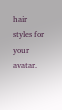hair styles for your avatar.